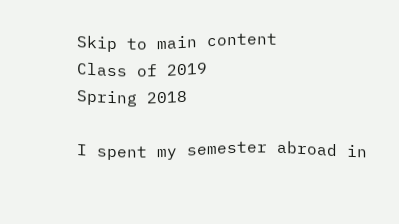Skip to main content
Class of 2019
Spring 2018

I spent my semester abroad in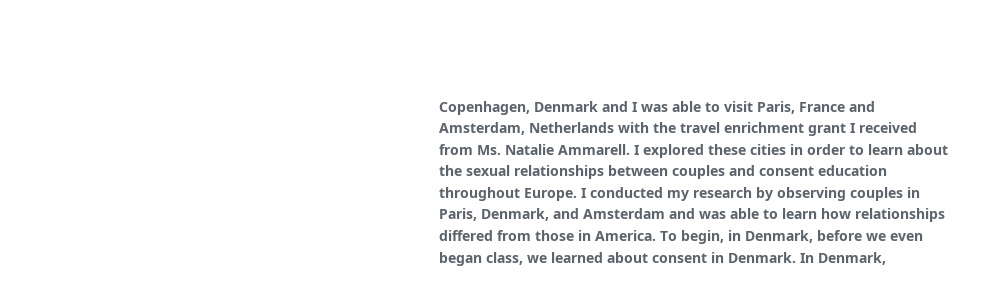Copenhagen, Denmark and I was able to visit Paris, France and Amsterdam, Netherlands with the travel enrichment grant I received from Ms. Natalie Ammarell. I explored these cities in order to learn about the sexual relationships between couples and consent education throughout Europe. I conducted my research by observing couples in Paris, Denmark, and Amsterdam and was able to learn how relationships differed from those in America. To begin, in Denmark, before we even began class, we learned about consent in Denmark. In Denmark,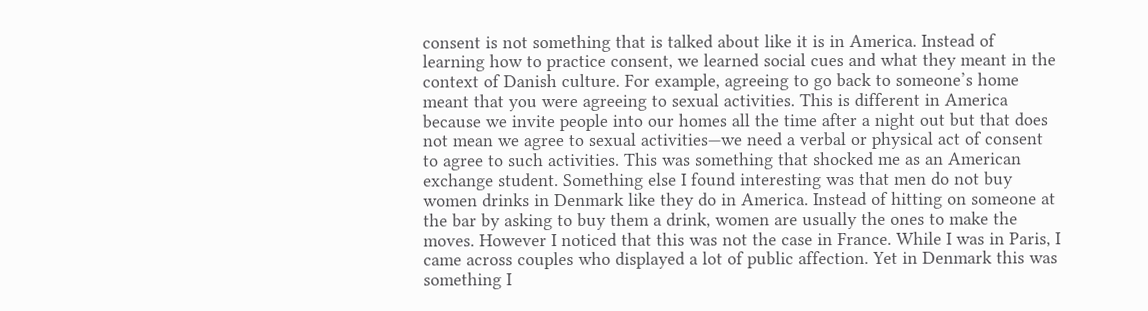consent is not something that is talked about like it is in America. Instead of learning how to practice consent, we learned social cues and what they meant in the context of Danish culture. For example, agreeing to go back to someone’s home meant that you were agreeing to sexual activities. This is different in America because we invite people into our homes all the time after a night out but that does not mean we agree to sexual activities—we need a verbal or physical act of consent to agree to such activities. This was something that shocked me as an American exchange student. Something else I found interesting was that men do not buy women drinks in Denmark like they do in America. Instead of hitting on someone at the bar by asking to buy them a drink, women are usually the ones to make the moves. However I noticed that this was not the case in France. While I was in Paris, I came across couples who displayed a lot of public affection. Yet in Denmark this was something I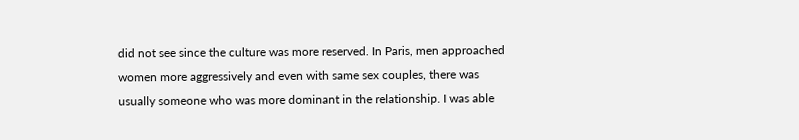did not see since the culture was more reserved. In Paris, men approached women more aggressively and even with same sex couples, there was usually someone who was more dominant in the relationship. I was able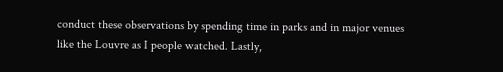conduct these observations by spending time in parks and in major venues like the Louvre as I people watched. Lastly,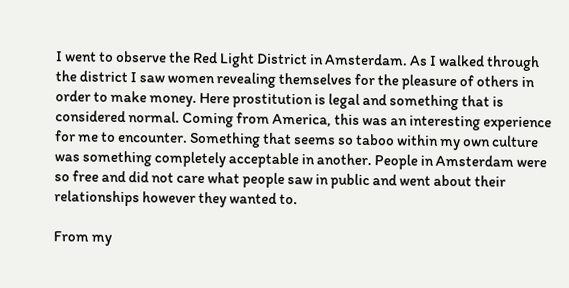I went to observe the Red Light District in Amsterdam. As I walked through the district I saw women revealing themselves for the pleasure of others in order to make money. Here prostitution is legal and something that is considered normal. Coming from America, this was an interesting experience for me to encounter. Something that seems so taboo within my own culture was something completely acceptable in another. People in Amsterdam were so free and did not care what people saw in public and went about their relationships however they wanted to.

From my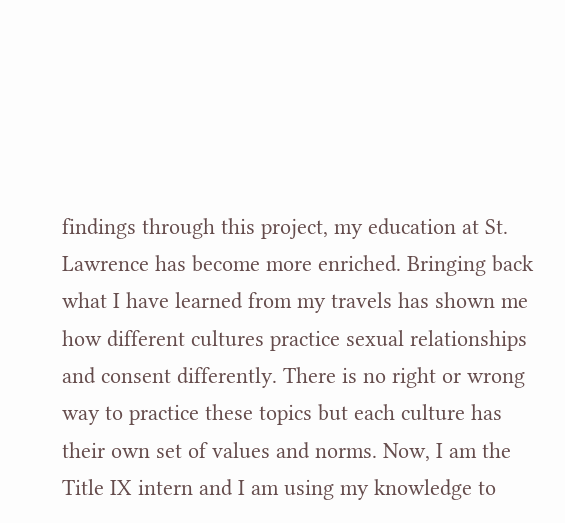findings through this project, my education at St. Lawrence has become more enriched. Bringing back what I have learned from my travels has shown me how different cultures practice sexual relationships and consent differently. There is no right or wrong way to practice these topics but each culture has their own set of values and norms. Now, I am the Title IX intern and I am using my knowledge to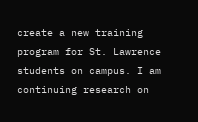create a new training program for St. Lawrence students on campus. I am continuing research on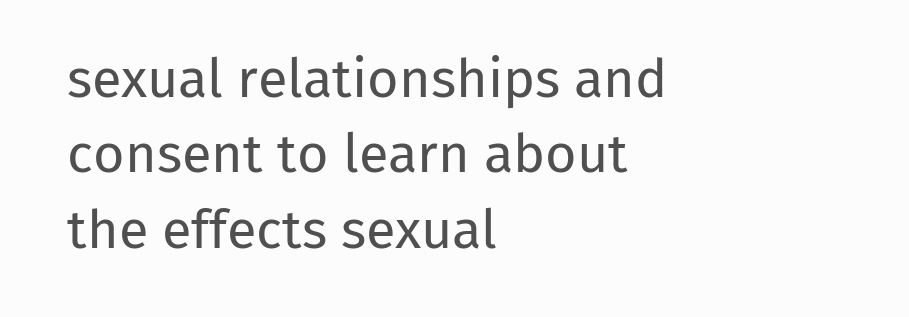sexual relationships and consent to learn about the effects sexual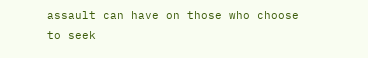assault can have on those who choose to seek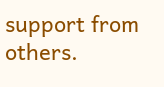support from others.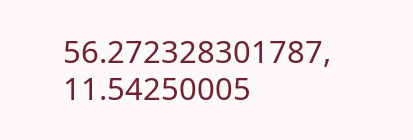56.272328301787, 11.54250005